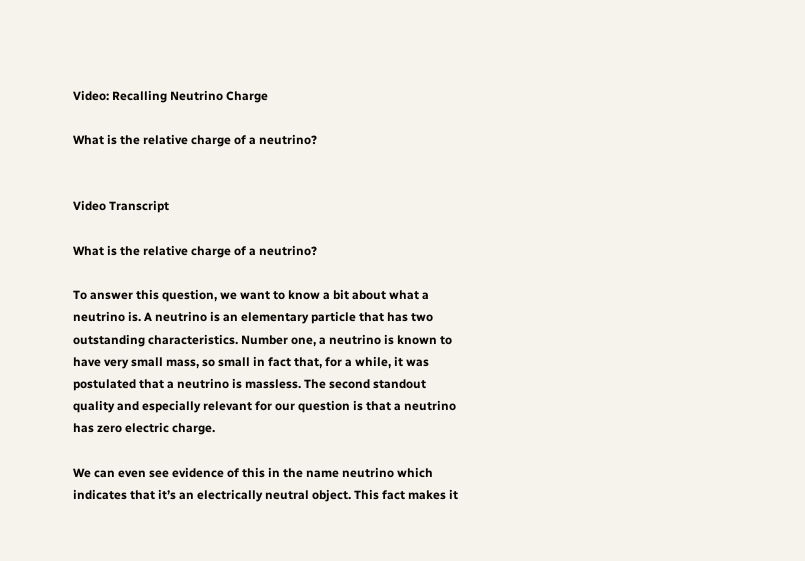Video: Recalling Neutrino Charge

What is the relative charge of a neutrino?


Video Transcript

What is the relative charge of a neutrino?

To answer this question, we want to know a bit about what a neutrino is. A neutrino is an elementary particle that has two outstanding characteristics. Number one, a neutrino is known to have very small mass, so small in fact that, for a while, it was postulated that a neutrino is massless. The second standout quality and especially relevant for our question is that a neutrino has zero electric charge.

We can even see evidence of this in the name neutrino which indicates that it’s an electrically neutral object. This fact makes it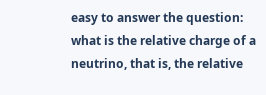easy to answer the question: what is the relative charge of a neutrino, that is, the relative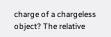charge of a chargeless object? The relative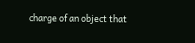charge of an object that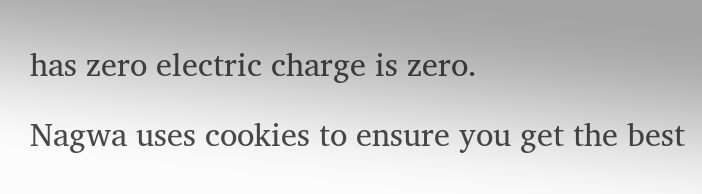has zero electric charge is zero.

Nagwa uses cookies to ensure you get the best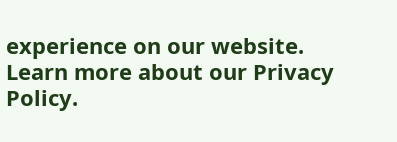experience on our website. Learn more about our Privacy Policy.